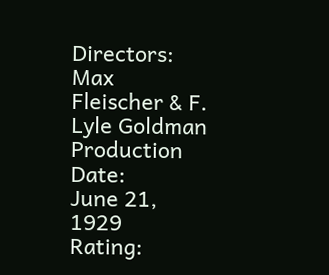Directors: Max Fleischer & F. Lyle Goldman
Production Date:
June 21, 1929
Rating: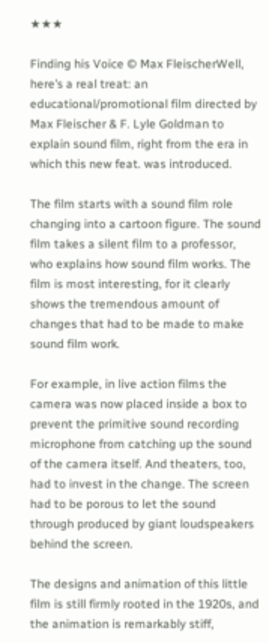★★★

Finding his Voice © Max FleischerWell, here’s a real treat: an educational/promotional film directed by Max Fleischer & F. Lyle Goldman to explain sound film, right from the era in which this new feat. was introduced.

The film starts with a sound film role changing into a cartoon figure. The sound film takes a silent film to a professor, who explains how sound film works. The film is most interesting, for it clearly shows the tremendous amount of changes that had to be made to make sound film work.

For example, in live action films the camera was now placed inside a box to prevent the primitive sound recording microphone from catching up the sound of the camera itself. And theaters, too, had to invest in the change. The screen had to be porous to let the sound through produced by giant loudspeakers behind the screen.

The designs and animation of this little film is still firmly rooted in the 1920s, and the animation is remarkably stiff,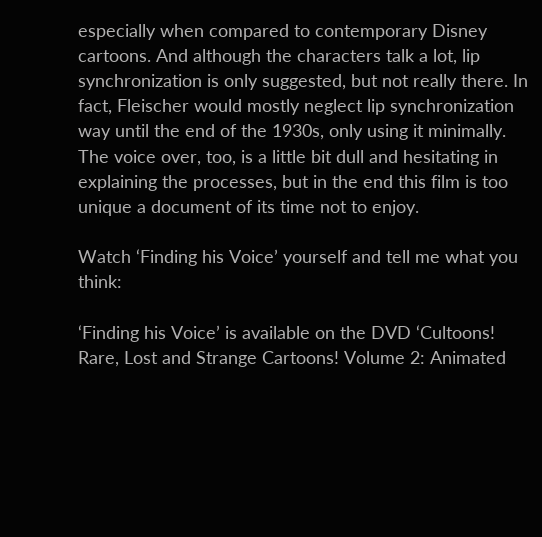especially when compared to contemporary Disney cartoons. And although the characters talk a lot, lip synchronization is only suggested, but not really there. In fact, Fleischer would mostly neglect lip synchronization way until the end of the 1930s, only using it minimally. The voice over, too, is a little bit dull and hesitating in explaining the processes, but in the end this film is too unique a document of its time not to enjoy.

Watch ‘Finding his Voice’ yourself and tell me what you think:

‘Finding his Voice’ is available on the DVD ‘Cultoons! Rare, Lost and Strange Cartoons! Volume 2: Animated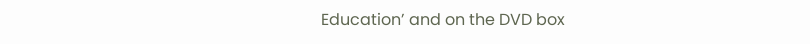Education’ and on the DVD box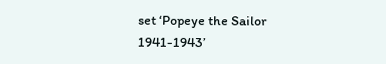set ‘Popeye the Sailor 1941-1943’